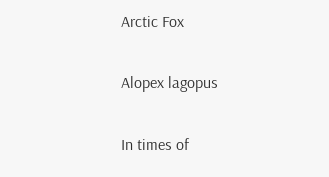Arctic Fox

Alopex lagopus

In times of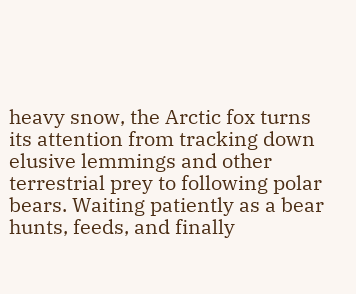heavy snow, the Arctic fox turns its attention from tracking down elusive lemmings and other terrestrial prey to following polar bears. Waiting patiently as a bear hunts, feeds, and finally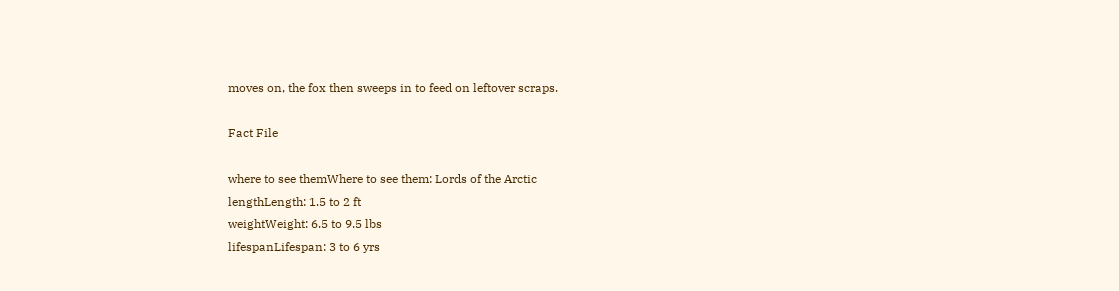moves on, the fox then sweeps in to feed on leftover scraps.

Fact File

where to see themWhere to see them: Lords of the Arctic
lengthLength: 1.5 to 2 ft
weightWeight: 6.5 to 9.5 lbs
lifespanLifespan: 3 to 6 yrs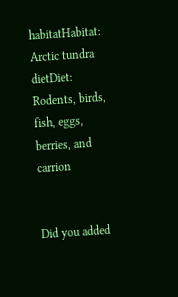habitatHabitat: Arctic tundra
dietDiet: Rodents, birds, fish, eggs, berries, and carrion


Did you added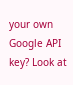your own Google API key? Look at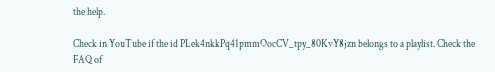the help.

Check in YouTube if the id PLek4nkkPq41pmmOocCV_tpy_80KvY8jzn belongs to a playlist. Check the FAQ of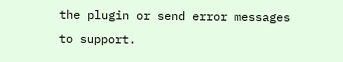the plugin or send error messages to support.